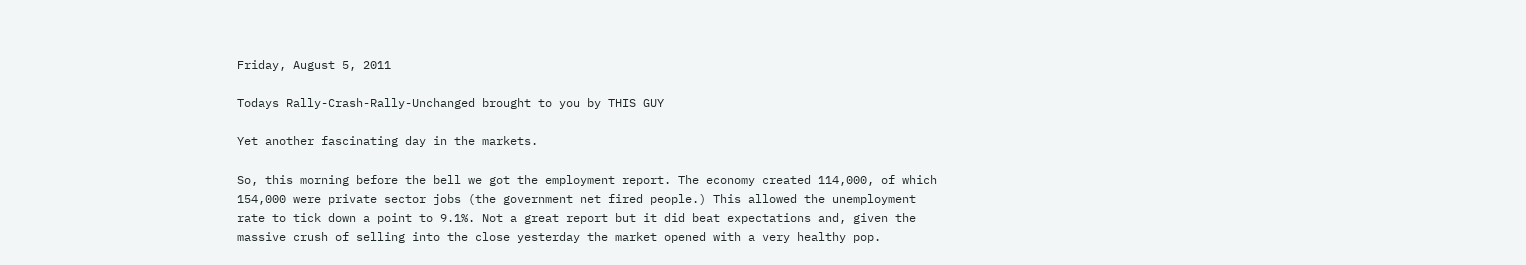Friday, August 5, 2011

Todays Rally-Crash-Rally-Unchanged brought to you by THIS GUY

Yet another fascinating day in the markets.

So, this morning before the bell we got the employment report. The economy created 114,000, of which 154,000 were private sector jobs (the government net fired people.) This allowed the unemployment rate to tick down a point to 9.1%. Not a great report but it did beat expectations and, given the massive crush of selling into the close yesterday the market opened with a very healthy pop.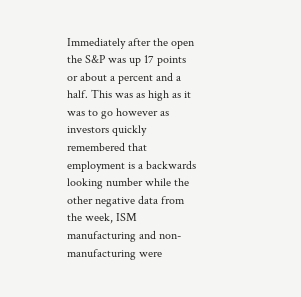Immediately after the open the S&P was up 17 points or about a percent and a half. This was as high as it was to go however as investors quickly remembered that employment is a backwards looking number while the other negative data from the week, ISM manufacturing and non-manufacturing were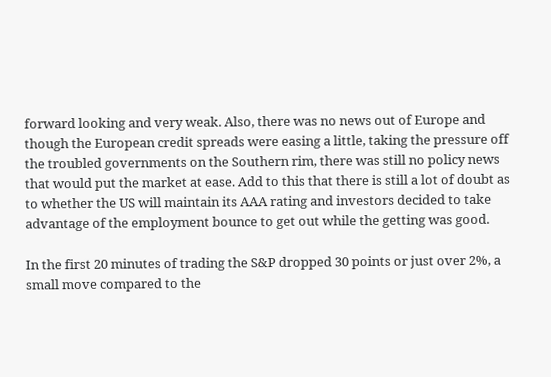forward looking and very weak. Also, there was no news out of Europe and though the European credit spreads were easing a little, taking the pressure off the troubled governments on the Southern rim, there was still no policy news that would put the market at ease. Add to this that there is still a lot of doubt as to whether the US will maintain its AAA rating and investors decided to take advantage of the employment bounce to get out while the getting was good.

In the first 20 minutes of trading the S&P dropped 30 points or just over 2%, a small move compared to the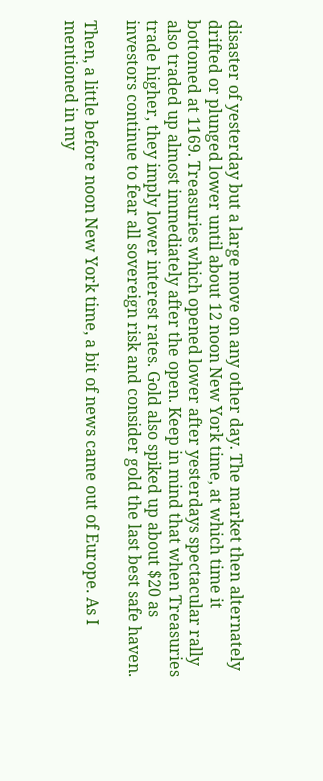disaster of yesterday but a large move on any other day. The market then alternately drifted or plunged lower until about 12 noon New York time, at which time it bottomed at 1169. Treasuries which opened lower after yesterdays spectacular rally also traded up almost immediately after the open. Keep in mind that when Treasuries trade higher, they imply lower interest rates. Gold also spiked up about $20 as investors continue to fear all sovereign risk and consider gold the last best safe haven.

Then, a little before noon New York time, a bit of news came out of Europe. As I mentioned in my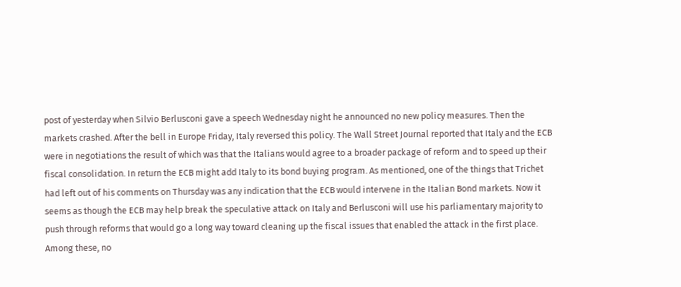post of yesterday when Silvio Berlusconi gave a speech Wednesday night he announced no new policy measures. Then the markets crashed. After the bell in Europe Friday, Italy reversed this policy. The Wall Street Journal reported that Italy and the ECB were in negotiations the result of which was that the Italians would agree to a broader package of reform and to speed up their fiscal consolidation. In return the ECB might add Italy to its bond buying program. As mentioned, one of the things that Trichet had left out of his comments on Thursday was any indication that the ECB would intervene in the Italian Bond markets. Now it seems as though the ECB may help break the speculative attack on Italy and Berlusconi will use his parliamentary majority to push through reforms that would go a long way toward cleaning up the fiscal issues that enabled the attack in the first place. Among these, no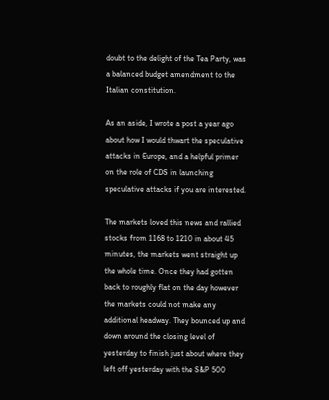doubt to the delight of the Tea Party, was a balanced budget amendment to the Italian constitution.

As an aside, I wrote a post a year ago about how I would thwart the speculative attacks in Europe, and a helpful primer on the role of CDS in launching speculative attacks if you are interested.

The markets loved this news and rallied stocks from 1168 to 1210 in about 45 minutes, the markets went straight up the whole time. Once they had gotten back to roughly flat on the day however the markets could not make any additional headway. They bounced up and down around the closing level of yesterday to finish just about where they left off yesterday with the S&P 500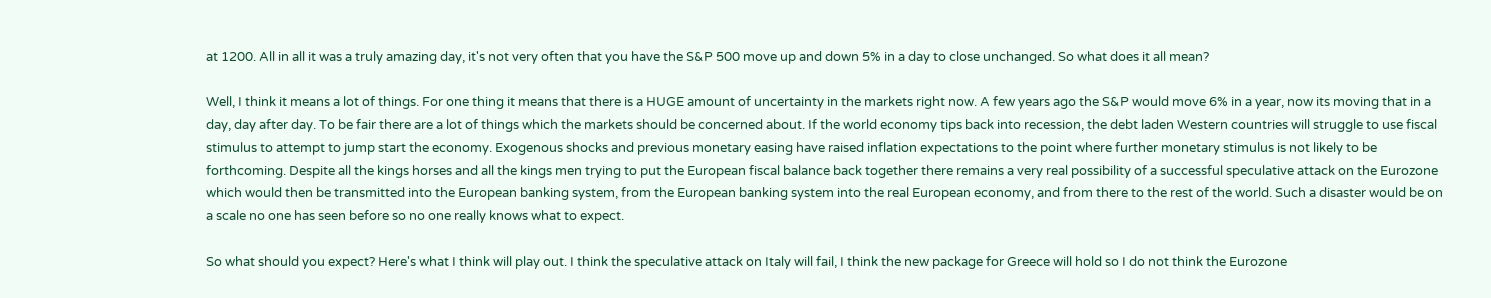at 1200. All in all it was a truly amazing day, it's not very often that you have the S&P 500 move up and down 5% in a day to close unchanged. So what does it all mean?

Well, I think it means a lot of things. For one thing it means that there is a HUGE amount of uncertainty in the markets right now. A few years ago the S&P would move 6% in a year, now its moving that in a day, day after day. To be fair there are a lot of things which the markets should be concerned about. If the world economy tips back into recession, the debt laden Western countries will struggle to use fiscal stimulus to attempt to jump start the economy. Exogenous shocks and previous monetary easing have raised inflation expectations to the point where further monetary stimulus is not likely to be forthcoming. Despite all the kings horses and all the kings men trying to put the European fiscal balance back together there remains a very real possibility of a successful speculative attack on the Eurozone which would then be transmitted into the European banking system, from the European banking system into the real European economy, and from there to the rest of the world. Such a disaster would be on a scale no one has seen before so no one really knows what to expect.

So what should you expect? Here's what I think will play out. I think the speculative attack on Italy will fail, I think the new package for Greece will hold so I do not think the Eurozone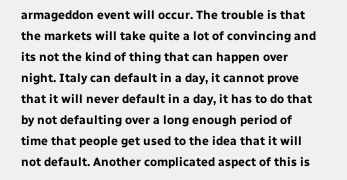armageddon event will occur. The trouble is that the markets will take quite a lot of convincing and its not the kind of thing that can happen over night. Italy can default in a day, it cannot prove that it will never default in a day, it has to do that by not defaulting over a long enough period of time that people get used to the idea that it will not default. Another complicated aspect of this is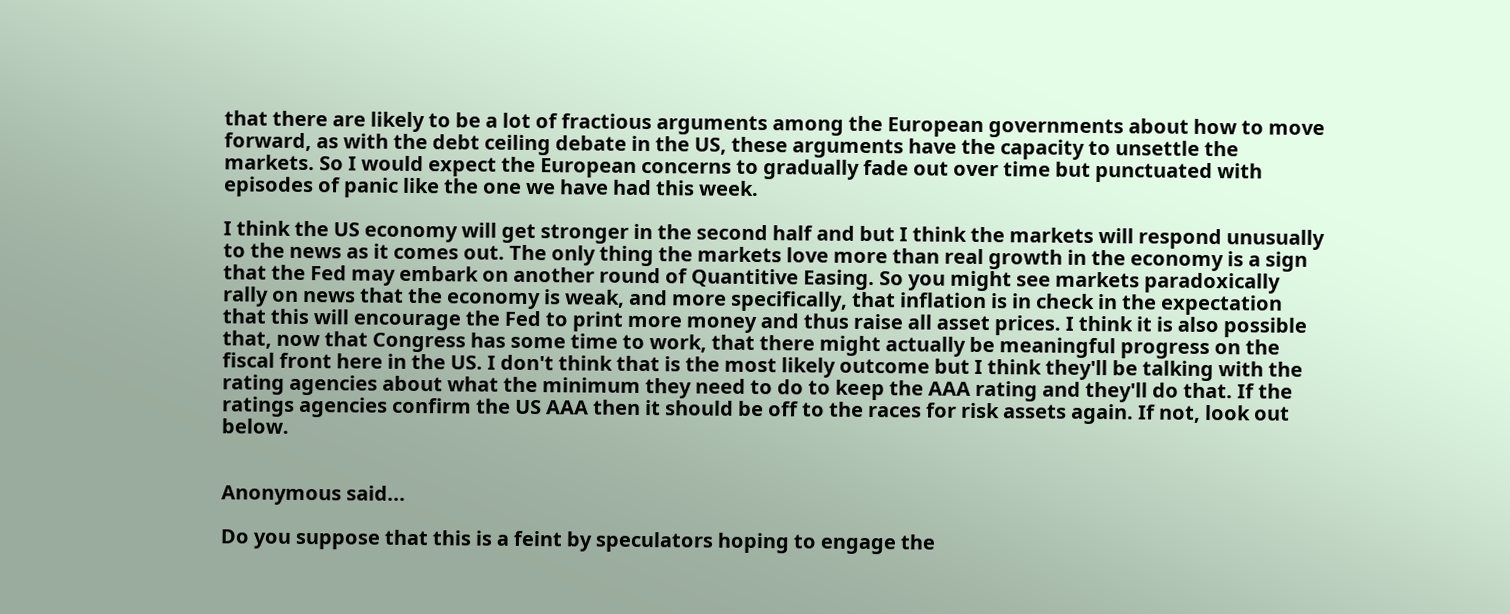that there are likely to be a lot of fractious arguments among the European governments about how to move forward, as with the debt ceiling debate in the US, these arguments have the capacity to unsettle the markets. So I would expect the European concerns to gradually fade out over time but punctuated with episodes of panic like the one we have had this week.

I think the US economy will get stronger in the second half and but I think the markets will respond unusually to the news as it comes out. The only thing the markets love more than real growth in the economy is a sign that the Fed may embark on another round of Quantitive Easing. So you might see markets paradoxically rally on news that the economy is weak, and more specifically, that inflation is in check in the expectation that this will encourage the Fed to print more money and thus raise all asset prices. I think it is also possible that, now that Congress has some time to work, that there might actually be meaningful progress on the fiscal front here in the US. I don't think that is the most likely outcome but I think they'll be talking with the rating agencies about what the minimum they need to do to keep the AAA rating and they'll do that. If the ratings agencies confirm the US AAA then it should be off to the races for risk assets again. If not, look out below.


Anonymous said...

Do you suppose that this is a feint by speculators hoping to engage the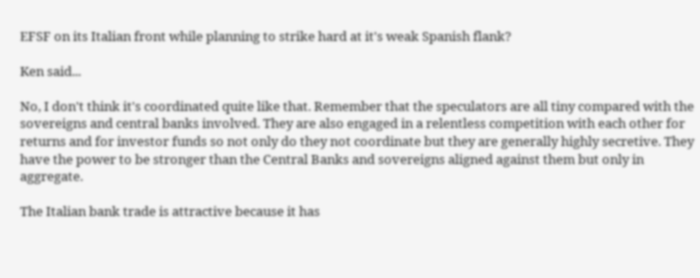EFSF on its Italian front while planning to strike hard at it's weak Spanish flank?

Ken said...

No, I don't think it's coordinated quite like that. Remember that the speculators are all tiny compared with the sovereigns and central banks involved. They are also engaged in a relentless competition with each other for returns and for investor funds so not only do they not coordinate but they are generally highly secretive. They have the power to be stronger than the Central Banks and sovereigns aligned against them but only in aggregate.

The Italian bank trade is attractive because it has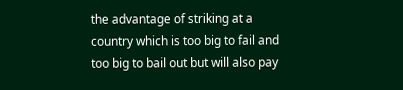the advantage of striking at a country which is too big to fail and too big to bail out but will also pay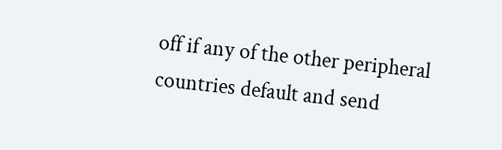off if any of the other peripheral countries default and send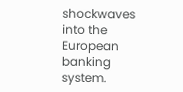shockwaves into the European banking system.